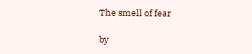The smell of fear

by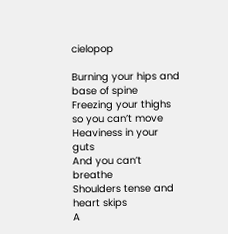cielopop

Burning your hips and base of spine
Freezing your thighs so you can’t move
Heaviness in your guts
And you can’t breathe
Shoulders tense and heart skips
A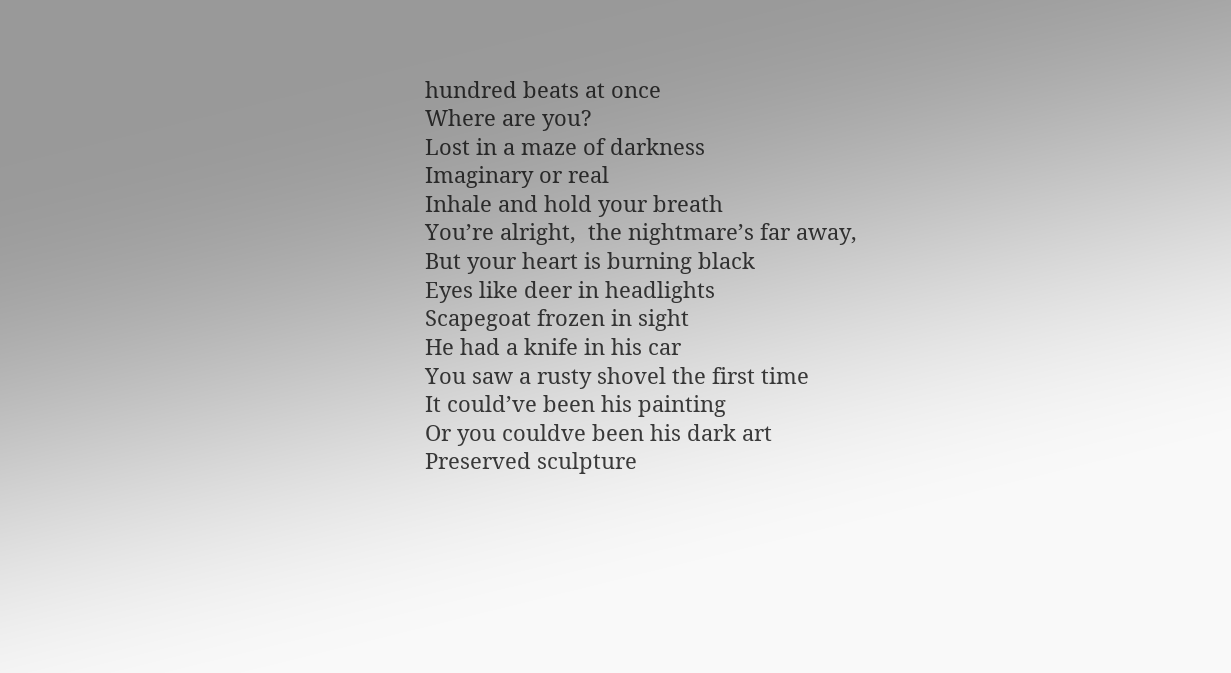hundred beats at once
Where are you?
Lost in a maze of darkness
Imaginary or real
Inhale and hold your breath
You’re alright,  the nightmare’s far away,
But your heart is burning black
Eyes like deer in headlights
Scapegoat frozen in sight
He had a knife in his car
You saw a rusty shovel the first time
It could’ve been his painting
Or you couldve been his dark art
Preserved sculpture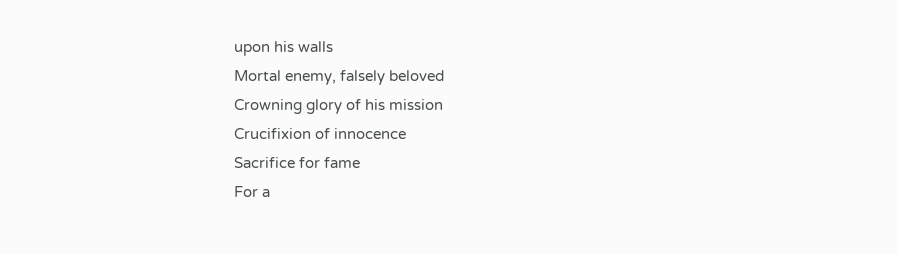upon his walls
Mortal enemy, falsely beloved
Crowning glory of his mission
Crucifixion of innocence
Sacrifice for fame
For a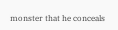monster that he conceals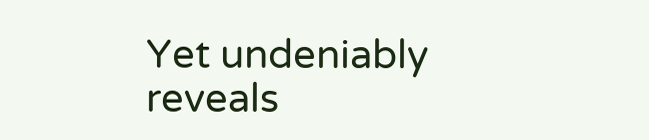Yet undeniably reveals